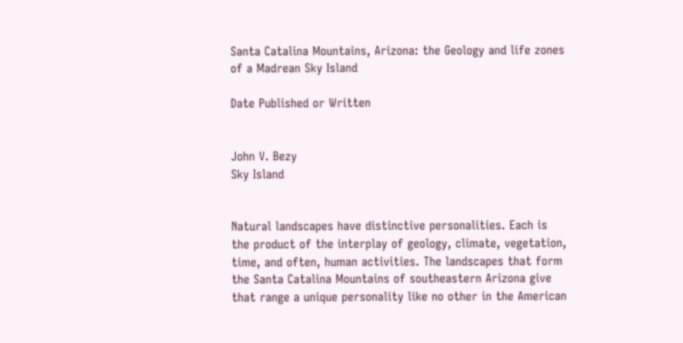Santa Catalina Mountains, Arizona: the Geology and life zones of a Madrean Sky Island

Date Published or Written


John V. Bezy
Sky Island


Natural landscapes have distinctive personalities. Each is the product of the interplay of geology, climate, vegetation, time, and often, human activities. The landscapes that form the Santa Catalina Mountains of southeastern Arizona give that range a unique personality like no other in the American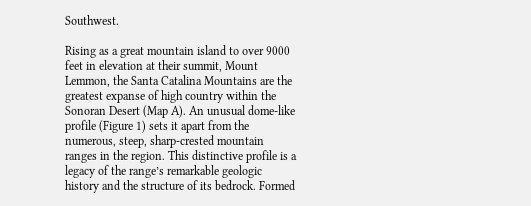Southwest.

Rising as a great mountain island to over 9000 feet in elevation at their summit, Mount Lemmon, the Santa Catalina Mountains are the greatest expanse of high country within the Sonoran Desert (Map A). An unusual dome-like profile (Figure 1) sets it apart from the numerous, steep, sharp-crested mountain ranges in the region. This distinctive profile is a legacy of the range’s remarkable geologic history and the structure of its bedrock. Formed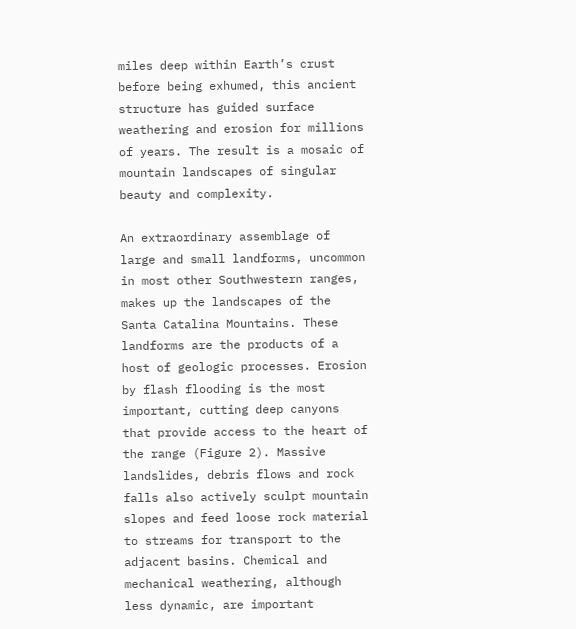miles deep within Earth’s crust before being exhumed, this ancient structure has guided surface weathering and erosion for millions of years. The result is a mosaic of mountain landscapes of singular beauty and complexity.

An extraordinary assemblage of large and small landforms, uncommon in most other Southwestern ranges, makes up the landscapes of the Santa Catalina Mountains. These landforms are the products of a host of geologic processes. Erosion by flash flooding is the most important, cutting deep canyons that provide access to the heart of the range (Figure 2). Massive landslides, debris flows and rock falls also actively sculpt mountain slopes and feed loose rock material to streams for transport to the adjacent basins. Chemical and mechanical weathering, although less dynamic, are important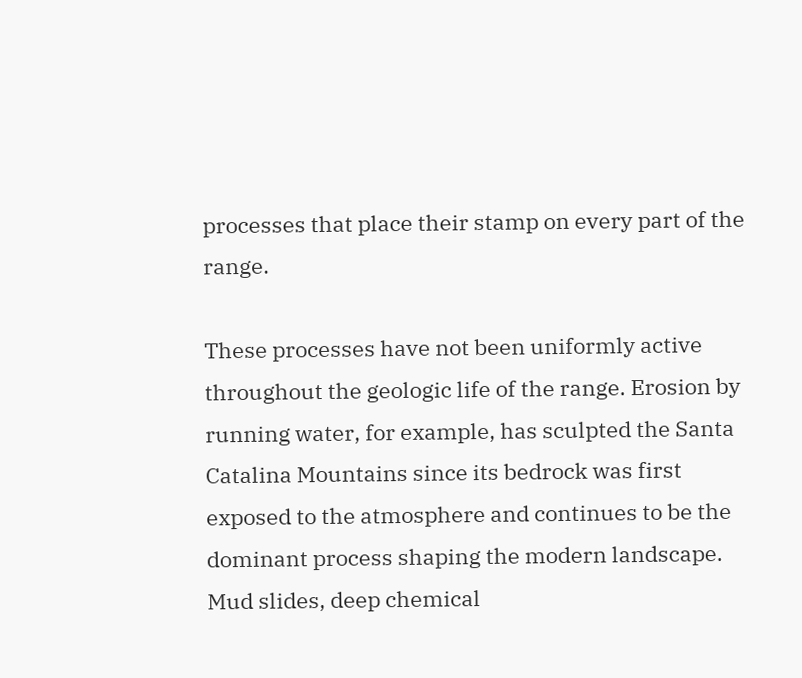processes that place their stamp on every part of the range.

These processes have not been uniformly active throughout the geologic life of the range. Erosion by running water, for example, has sculpted the Santa Catalina Mountains since its bedrock was first exposed to the atmosphere and continues to be the dominant process shaping the modern landscape. Mud slides, deep chemical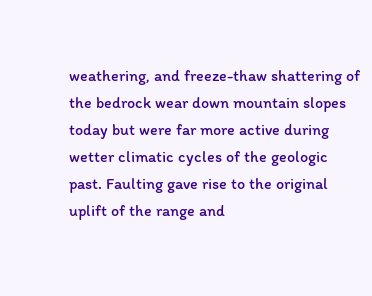weathering, and freeze-thaw shattering of the bedrock wear down mountain slopes today but were far more active during wetter climatic cycles of the geologic past. Faulting gave rise to the original uplift of the range and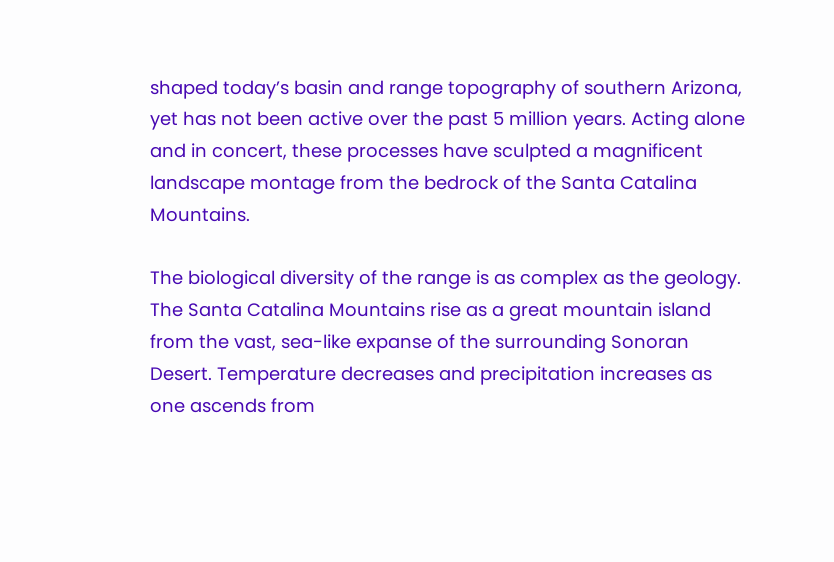shaped today’s basin and range topography of southern Arizona, yet has not been active over the past 5 million years. Acting alone and in concert, these processes have sculpted a magnificent landscape montage from the bedrock of the Santa Catalina Mountains.

The biological diversity of the range is as complex as the geology. The Santa Catalina Mountains rise as a great mountain island from the vast, sea-like expanse of the surrounding Sonoran Desert. Temperature decreases and precipitation increases as one ascends from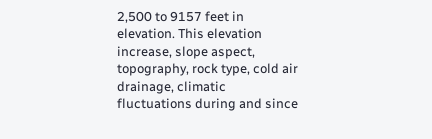2,500 to 9157 feet in elevation. This elevation increase, slope aspect, topography, rock type, cold air drainage, climatic fluctuations during and since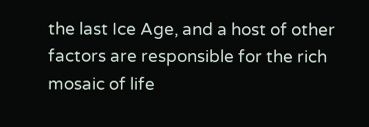the last Ice Age, and a host of other factors are responsible for the rich mosaic of life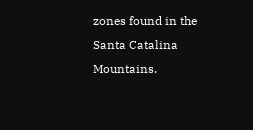zones found in the Santa Catalina Mountains.